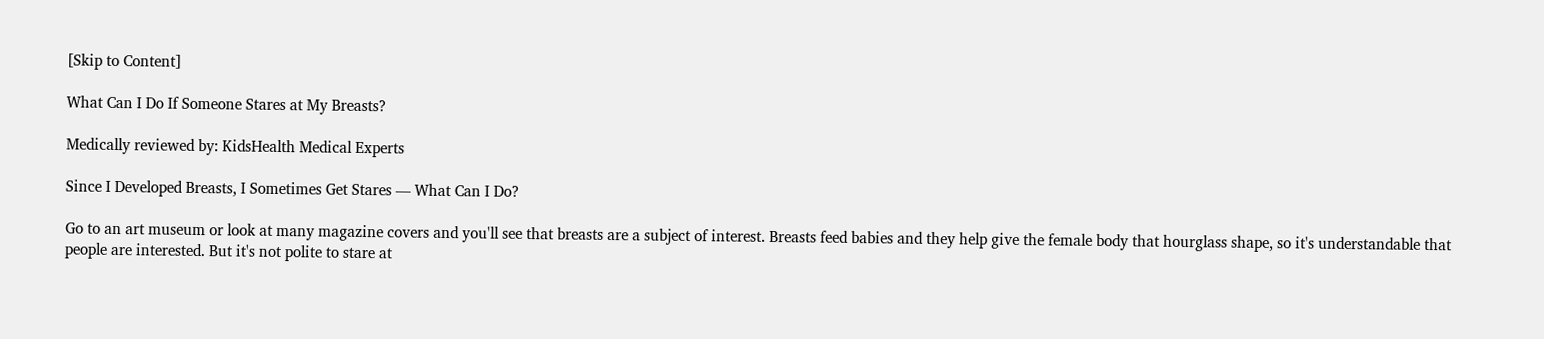[Skip to Content]

What Can I Do If Someone Stares at My Breasts?

Medically reviewed by: KidsHealth Medical Experts

Since I Developed Breasts, I Sometimes Get Stares — What Can I Do?

Go to an art museum or look at many magazine covers and you'll see that breasts are a subject of interest. Breasts feed babies and they help give the female body that hourglass shape, so it's understandable that people are interested. But it's not polite to stare at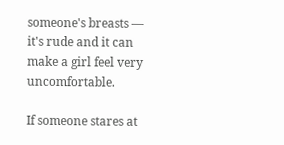someone's breasts — it's rude and it can make a girl feel very uncomfortable.

If someone stares at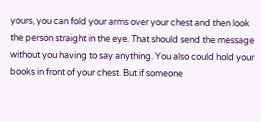yours, you can fold your arms over your chest and then look the person straight in the eye. That should send the message without you having to say anything. You also could hold your books in front of your chest. But if someone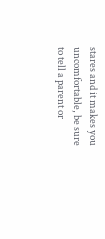stares and it makes you uncomfortable, be sure to tell a parent or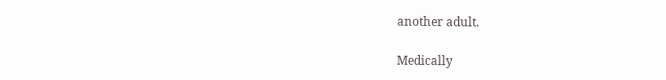another adult.

Medically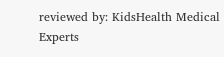reviewed by: KidsHealth Medical Experts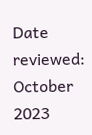Date reviewed: October 2023